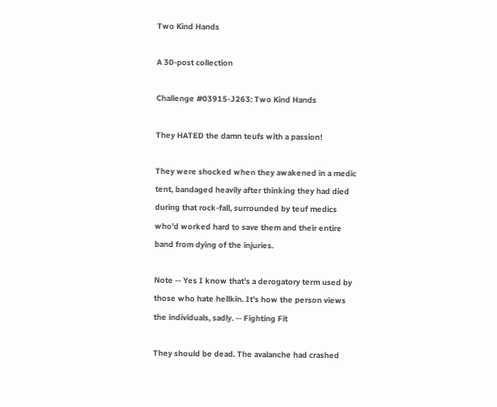Two Kind Hands

A 30-post collection

Challenge #03915-J263: Two Kind Hands

They HATED the damn teufs with a passion!

They were shocked when they awakened in a medic tent, bandaged heavily after thinking they had died during that rock-fall, surrounded by teuf medics who'd worked hard to save them and their entire band from dying of the injuries.

Note -- Yes I know that's a derogatory term used by those who hate hellkin. It's how the person views the individuals, sadly. -- Fighting Fit

They should be dead. The avalanche had crashed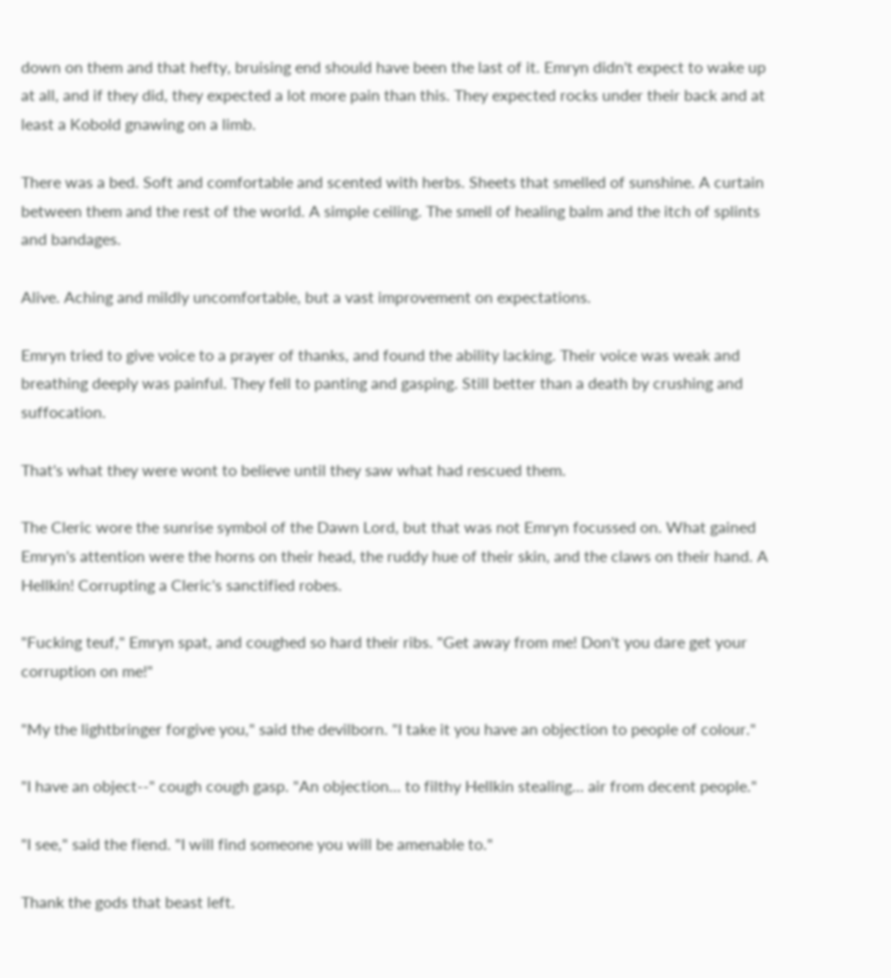down on them and that hefty, bruising end should have been the last of it. Emryn didn't expect to wake up at all, and if they did, they expected a lot more pain than this. They expected rocks under their back and at least a Kobold gnawing on a limb.

There was a bed. Soft and comfortable and scented with herbs. Sheets that smelled of sunshine. A curtain between them and the rest of the world. A simple ceiling. The smell of healing balm and the itch of splints and bandages.

Alive. Aching and mildly uncomfortable, but a vast improvement on expectations.

Emryn tried to give voice to a prayer of thanks, and found the ability lacking. Their voice was weak and breathing deeply was painful. They fell to panting and gasping. Still better than a death by crushing and suffocation.

That's what they were wont to believe until they saw what had rescued them.

The Cleric wore the sunrise symbol of the Dawn Lord, but that was not Emryn focussed on. What gained Emryn's attention were the horns on their head, the ruddy hue of their skin, and the claws on their hand. A Hellkin! Corrupting a Cleric's sanctified robes.

"Fucking teuf," Emryn spat, and coughed so hard their ribs. "Get away from me! Don't you dare get your corruption on me!"

"My the lightbringer forgive you," said the devilborn. "I take it you have an objection to people of colour."

"I have an object--" cough cough gasp. "An objection... to filthy Hellkin stealing... air from decent people."

"I see," said the fiend. "I will find someone you will be amenable to."

Thank the gods that beast left.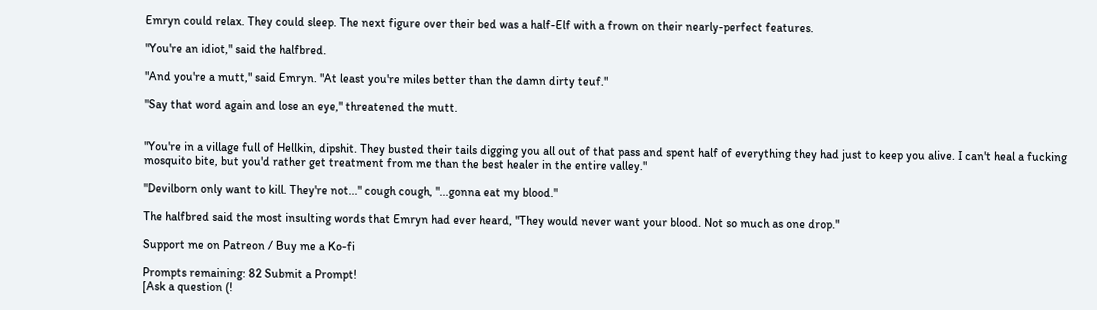Emryn could relax. They could sleep. The next figure over their bed was a half-Elf with a frown on their nearly-perfect features.

"You're an idiot," said the halfbred.

"And you're a mutt," said Emryn. "At least you're miles better than the damn dirty teuf."

"Say that word again and lose an eye," threatened the mutt.


"You're in a village full of Hellkin, dipshit. They busted their tails digging you all out of that pass and spent half of everything they had just to keep you alive. I can't heal a fucking mosquito bite, but you'd rather get treatment from me than the best healer in the entire valley."

"Devilborn only want to kill. They're not..." cough cough, "...gonna eat my blood."

The halfbred said the most insulting words that Emryn had ever heard, "They would never want your blood. Not so much as one drop."

Support me on Patreon / Buy me a Ko-fi

Prompts remaining: 82 Submit a Prompt!
[Ask a question (!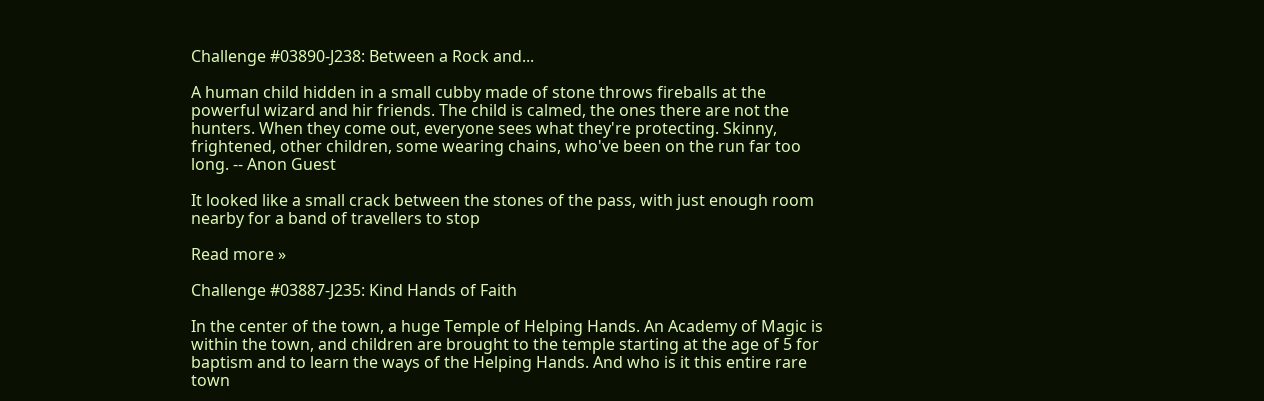Challenge #03890-J238: Between a Rock and...

A human child hidden in a small cubby made of stone throws fireballs at the powerful wizard and hir friends. The child is calmed, the ones there are not the hunters. When they come out, everyone sees what they're protecting. Skinny, frightened, other children, some wearing chains, who've been on the run far too long. -- Anon Guest

It looked like a small crack between the stones of the pass, with just enough room nearby for a band of travellers to stop

Read more »

Challenge #03887-J235: Kind Hands of Faith

In the center of the town, a huge Temple of Helping Hands. An Academy of Magic is within the town, and children are brought to the temple starting at the age of 5 for baptism and to learn the ways of the Helping Hands. And who is it this entire rare town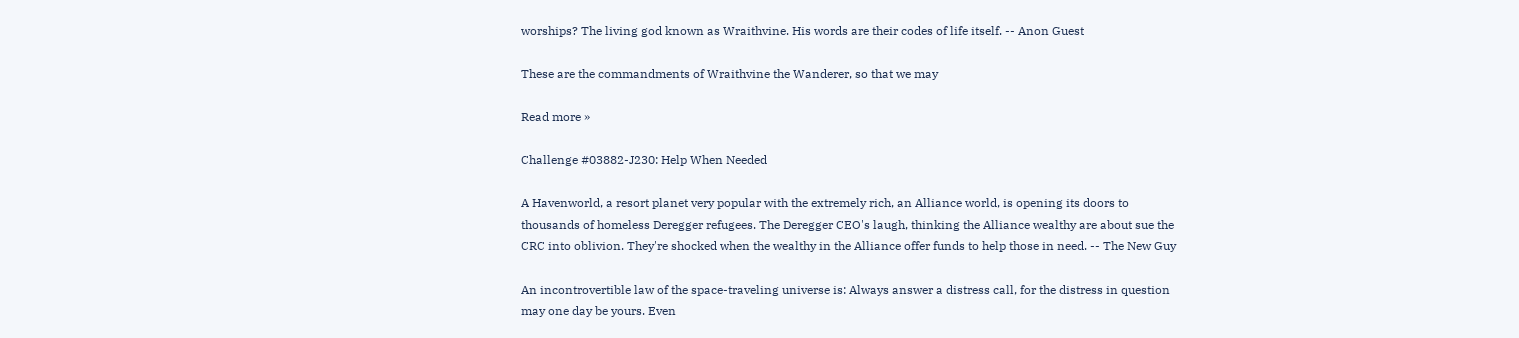worships? The living god known as Wraithvine. His words are their codes of life itself. -- Anon Guest

These are the commandments of Wraithvine the Wanderer, so that we may

Read more »

Challenge #03882-J230: Help When Needed

A Havenworld, a resort planet very popular with the extremely rich, an Alliance world, is opening its doors to thousands of homeless Deregger refugees. The Deregger CEO's laugh, thinking the Alliance wealthy are about sue the CRC into oblivion. They're shocked when the wealthy in the Alliance offer funds to help those in need. -- The New Guy

An incontrovertible law of the space-traveling universe is: Always answer a distress call, for the distress in question may one day be yours. Even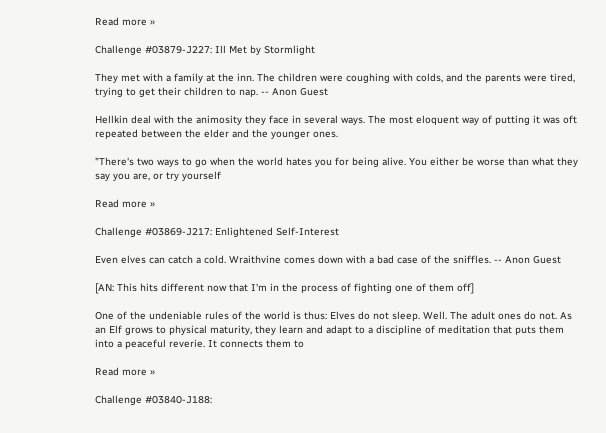Read more »

Challenge #03879-J227: Ill Met by Stormlight

They met with a family at the inn. The children were coughing with colds, and the parents were tired, trying to get their children to nap. -- Anon Guest

Hellkin deal with the animosity they face in several ways. The most eloquent way of putting it was oft repeated between the elder and the younger ones.

"There's two ways to go when the world hates you for being alive. You either be worse than what they say you are, or try yourself

Read more »

Challenge #03869-J217: Enlightened Self-Interest

Even elves can catch a cold. Wraithvine comes down with a bad case of the sniffles. -- Anon Guest

[AN: This hits different now that I'm in the process of fighting one of them off]

One of the undeniable rules of the world is thus: Elves do not sleep. Well. The adult ones do not. As an Elf grows to physical maturity, they learn and adapt to a discipline of meditation that puts them into a peaceful reverie. It connects them to

Read more »

Challenge #03840-J188: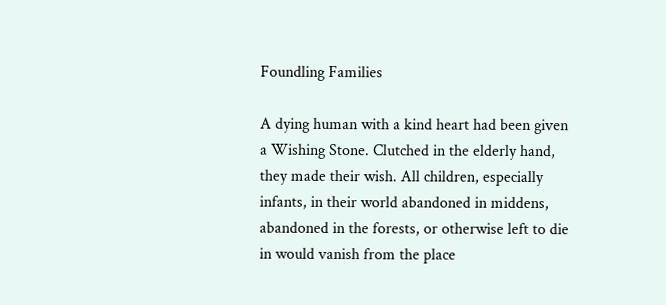Foundling Families

A dying human with a kind heart had been given a Wishing Stone. Clutched in the elderly hand, they made their wish. All children, especially infants, in their world abandoned in middens, abandoned in the forests, or otherwise left to die in would vanish from the place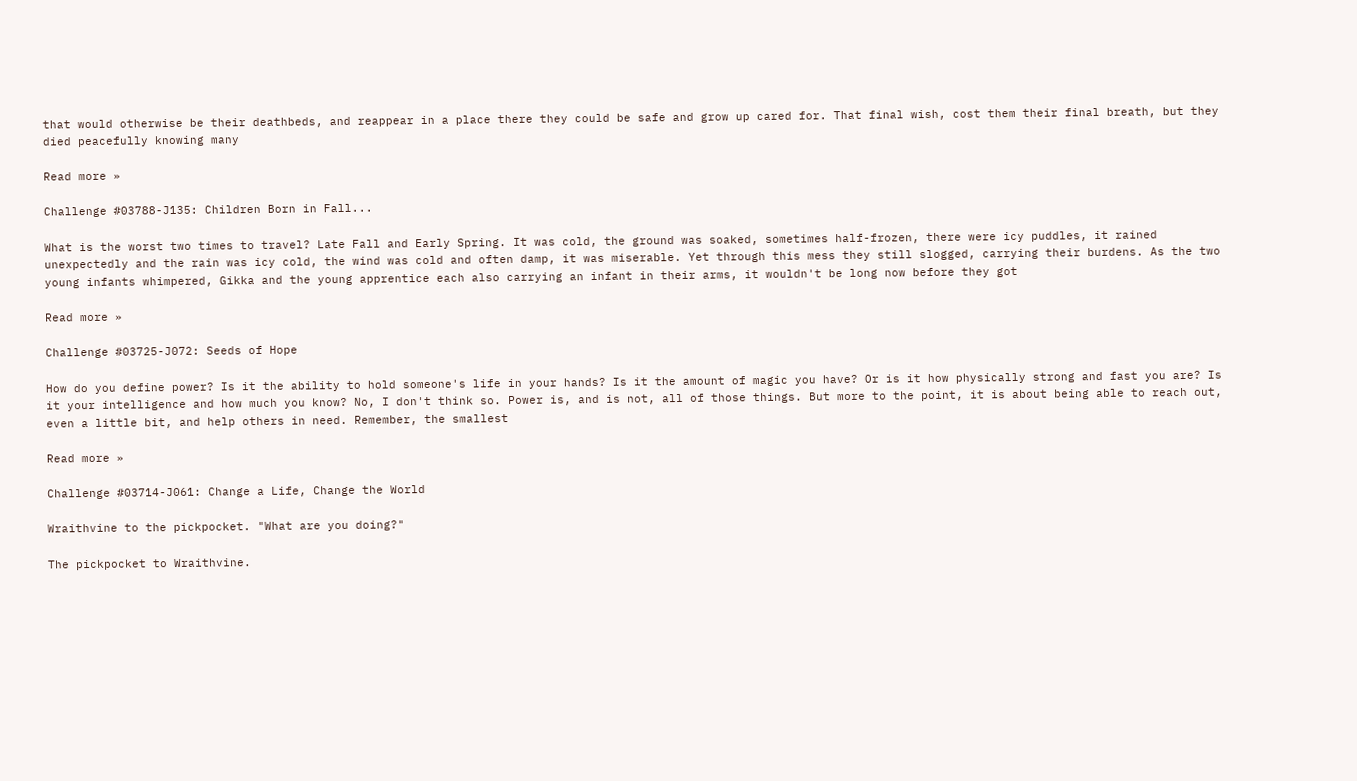that would otherwise be their deathbeds, and reappear in a place there they could be safe and grow up cared for. That final wish, cost them their final breath, but they died peacefully knowing many

Read more »

Challenge #03788-J135: Children Born in Fall...

What is the worst two times to travel? Late Fall and Early Spring. It was cold, the ground was soaked, sometimes half-frozen, there were icy puddles, it rained unexpectedly and the rain was icy cold, the wind was cold and often damp, it was miserable. Yet through this mess they still slogged, carrying their burdens. As the two young infants whimpered, Gikka and the young apprentice each also carrying an infant in their arms, it wouldn't be long now before they got

Read more »

Challenge #03725-J072: Seeds of Hope

How do you define power? Is it the ability to hold someone's life in your hands? Is it the amount of magic you have? Or is it how physically strong and fast you are? Is it your intelligence and how much you know? No, I don't think so. Power is, and is not, all of those things. But more to the point, it is about being able to reach out, even a little bit, and help others in need. Remember, the smallest

Read more »

Challenge #03714-J061: Change a Life, Change the World

Wraithvine to the pickpocket. "What are you doing?"

The pickpocket to Wraithvine.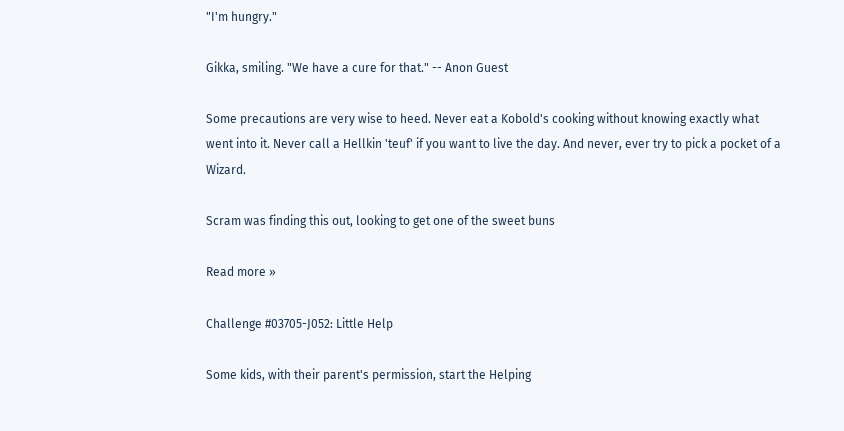"I'm hungry."

Gikka, smiling. "We have a cure for that." -- Anon Guest

Some precautions are very wise to heed. Never eat a Kobold's cooking without knowing exactly what went into it. Never call a Hellkin 'teuf' if you want to live the day. And never, ever try to pick a pocket of a Wizard.

Scram was finding this out, looking to get one of the sweet buns

Read more »

Challenge #03705-J052: Little Help

Some kids, with their parent's permission, start the Helping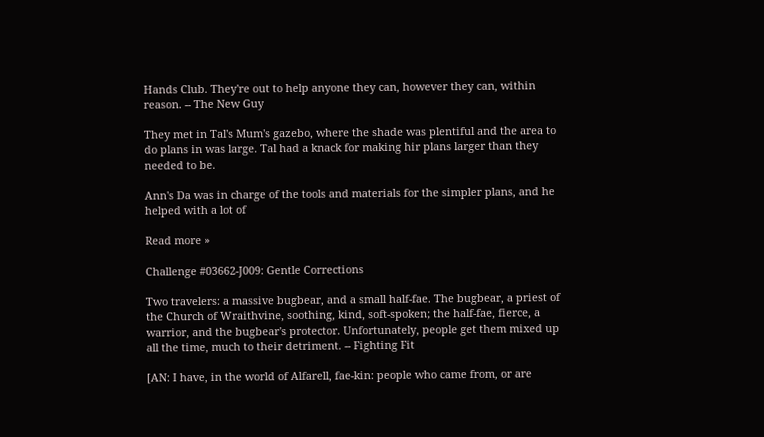Hands Club. They're out to help anyone they can, however they can, within reason. -- The New Guy

They met in Tal's Mum's gazebo, where the shade was plentiful and the area to do plans in was large. Tal had a knack for making hir plans larger than they needed to be.

Ann's Da was in charge of the tools and materials for the simpler plans, and he helped with a lot of

Read more »

Challenge #03662-J009: Gentle Corrections

Two travelers: a massive bugbear, and a small half-fae. The bugbear, a priest of the Church of Wraithvine, soothing, kind, soft-spoken; the half-fae, fierce, a warrior, and the bugbear's protector. Unfortunately, people get them mixed up all the time, much to their detriment. -- Fighting Fit

[AN: I have, in the world of Alfarell, fae-kin: people who came from, or are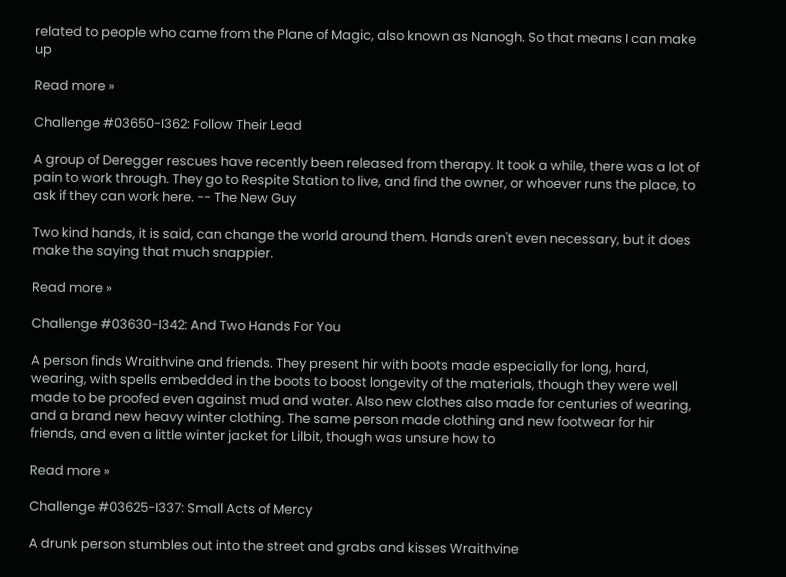related to people who came from the Plane of Magic, also known as Nanogh. So that means I can make up

Read more »

Challenge #03650-I362: Follow Their Lead

A group of Deregger rescues have recently been released from therapy. It took a while, there was a lot of pain to work through. They go to Respite Station to live, and find the owner, or whoever runs the place, to ask if they can work here. -- The New Guy

Two kind hands, it is said, can change the world around them. Hands aren't even necessary, but it does make the saying that much snappier.

Read more »

Challenge #03630-I342: And Two Hands For You

A person finds Wraithvine and friends. They present hir with boots made especially for long, hard, wearing, with spells embedded in the boots to boost longevity of the materials, though they were well made to be proofed even against mud and water. Also new clothes also made for centuries of wearing, and a brand new heavy winter clothing. The same person made clothing and new footwear for hir friends, and even a little winter jacket for Lilbit, though was unsure how to

Read more »

Challenge #03625-I337: Small Acts of Mercy

A drunk person stumbles out into the street and grabs and kisses Wraithvine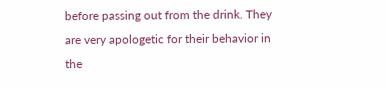before passing out from the drink. They are very apologetic for their behavior in the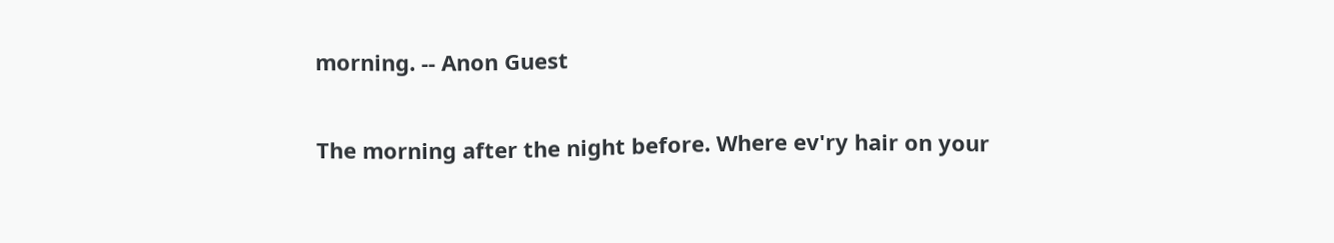morning. -- Anon Guest

The morning after the night before. Where ev'ry hair on your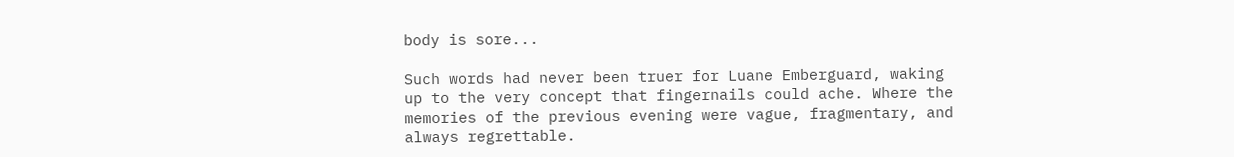body is sore...

Such words had never been truer for Luane Emberguard, waking up to the very concept that fingernails could ache. Where the memories of the previous evening were vague, fragmentary, and always regrettable.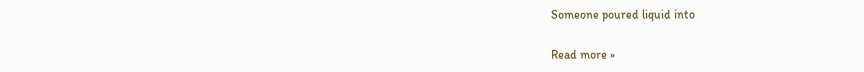Someone poured liquid into

Read more »